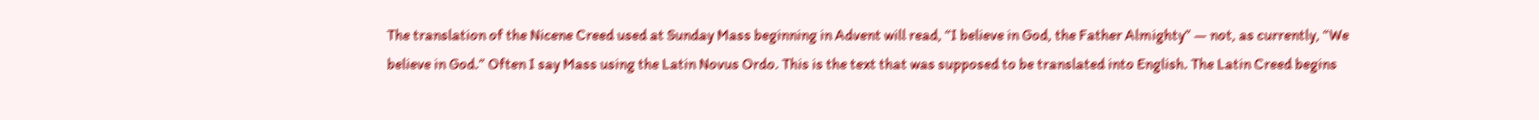The translation of the Nicene Creed used at Sunday Mass beginning in Advent will read, “I believe in God, the Father Almighty” — not, as currently, “We believe in God.” Often I say Mass using the Latin Novus Ordo. This is the text that was supposed to be translated into English. The Latin Creed begins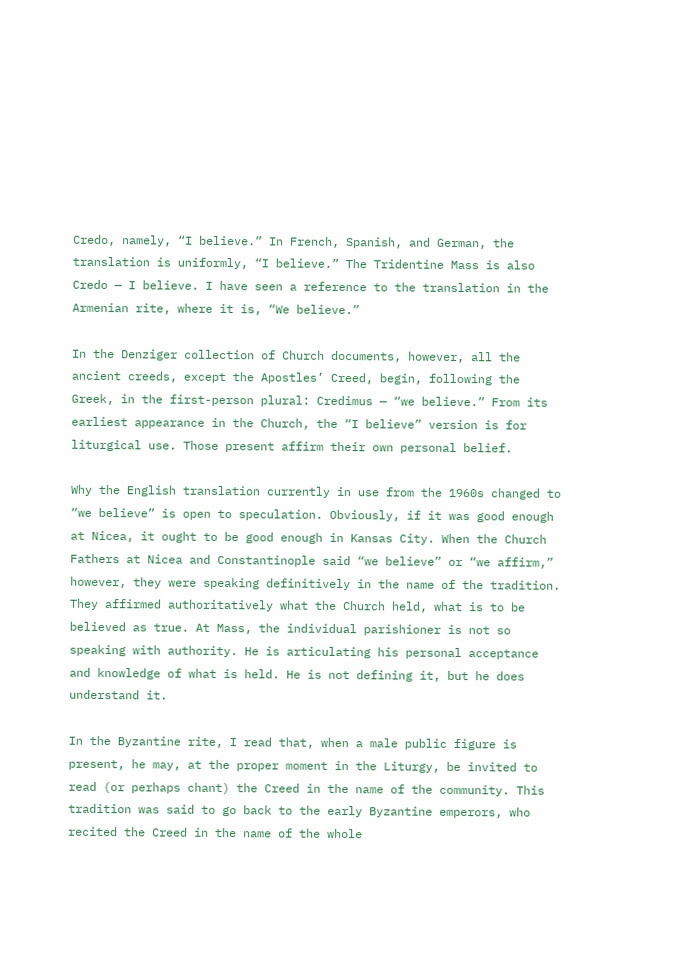Credo, namely, “I believe.” In French, Spanish, and German, the translation is uniformly, “I believe.” The Tridentine Mass is also Credo — I believe. I have seen a reference to the translation in the Armenian rite, where it is, “We believe.”

In the Denziger collection of Church documents, however, all the ancient creeds, except the Apostles’ Creed, begin, following the Greek, in the first-person plural: Credimus — “we believe.” From its earliest appearance in the Church, the “I believe” version is for liturgical use. Those present affirm their own personal belief.

Why the English translation currently in use from the 1960s changed to “we believe” is open to speculation. Obviously, if it was good enough at Nicea, it ought to be good enough in Kansas City. When the Church Fathers at Nicea and Constantinople said “we believe” or “we affirm,” however, they were speaking definitively in the name of the tradition. They affirmed authoritatively what the Church held, what is to be believed as true. At Mass, the individual parishioner is not so speaking with authority. He is articulating his personal acceptance and knowledge of what is held. He is not defining it, but he does understand it.

In the Byzantine rite, I read that, when a male public figure is present, he may, at the proper moment in the Liturgy, be invited to read (or perhaps chant) the Creed in the name of the community. This tradition was said to go back to the early Byzantine emperors, who recited the Creed in the name of the whole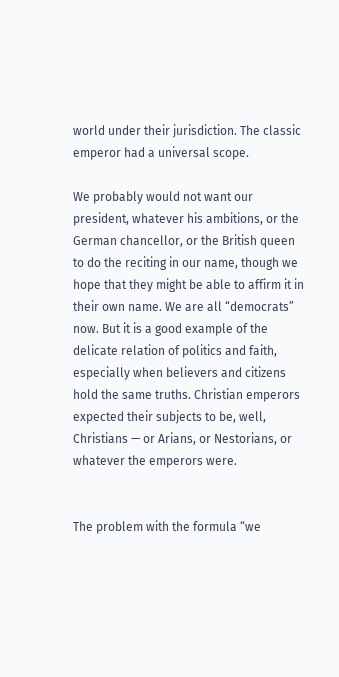world under their jurisdiction. The classic emperor had a universal scope.

We probably would not want our president, whatever his ambitions, or the German chancellor, or the British queen to do the reciting in our name, though we hope that they might be able to affirm it in their own name. We are all “democrats” now. But it is a good example of the delicate relation of politics and faith, especially when believers and citizens hold the same truths. Christian emperors expected their subjects to be, well, Christians — or Arians, or Nestorians, or whatever the emperors were.


The problem with the formula “we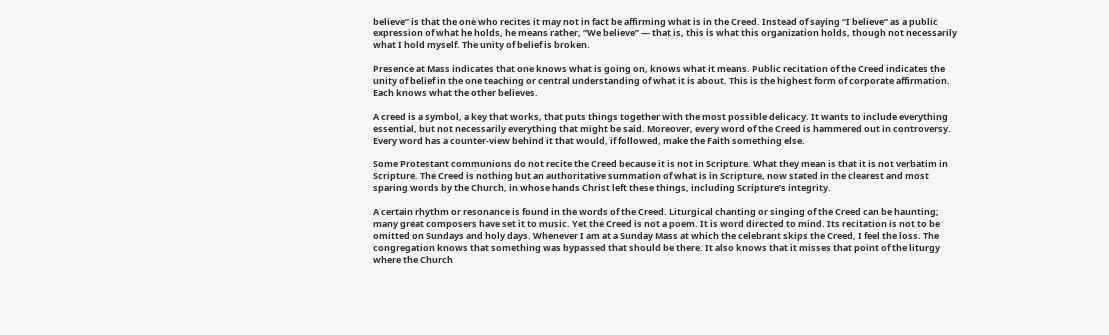believe” is that the one who recites it may not in fact be affirming what is in the Creed. Instead of saying “I believe” as a public expression of what he holds, he means rather, “We believe” — that is, this is what this organization holds, though not necessarily what I hold myself. The unity of belief is broken.

Presence at Mass indicates that one knows what is going on, knows what it means. Public recitation of the Creed indicates the unity of belief in the one teaching or central understanding of what it is about. This is the highest form of corporate affirmation. Each knows what the other believes.

A creed is a symbol, a key that works, that puts things together with the most possible delicacy. It wants to include everything essential, but not necessarily everything that might be said. Moreover, every word of the Creed is hammered out in controversy. Every word has a counter-view behind it that would, if followed, make the Faith something else.

Some Protestant communions do not recite the Creed because it is not in Scripture. What they mean is that it is not verbatim in Scripture. The Creed is nothing but an authoritative summation of what is in Scripture, now stated in the clearest and most sparing words by the Church, in whose hands Christ left these things, including Scripture’s integrity.

A certain rhythm or resonance is found in the words of the Creed. Liturgical chanting or singing of the Creed can be haunting; many great composers have set it to music. Yet the Creed is not a poem. It is word directed to mind. Its recitation is not to be omitted on Sundays and holy days. Whenever I am at a Sunday Mass at which the celebrant skips the Creed, I feel the loss. The congregation knows that something was bypassed that should be there. It also knows that it misses that point of the liturgy where the Church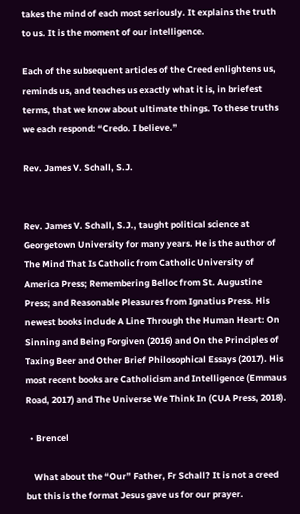takes the mind of each most seriously. It explains the truth to us. It is the moment of our intelligence.

Each of the subsequent articles of the Creed enlightens us, reminds us, and teaches us exactly what it is, in briefest terms, that we know about ultimate things. To these truths we each respond: “Credo. I believe.”

Rev. James V. Schall, S.J.


Rev. James V. Schall, S.J., taught political science at Georgetown University for many years. He is the author of The Mind That Is Catholic from Catholic University of America Press; Remembering Belloc from St. Augustine Press; and Reasonable Pleasures from Ignatius Press. His newest books include A Line Through the Human Heart: On Sinning and Being Forgiven (2016) and On the Principles of Taxing Beer and Other Brief Philosophical Essays (2017). His most recent books are Catholicism and Intelligence (Emmaus Road, 2017) and The Universe We Think In (CUA Press, 2018).

  • Brencel

    What about the “Our” Father, Fr Schall? It is not a creed but this is the format Jesus gave us for our prayer.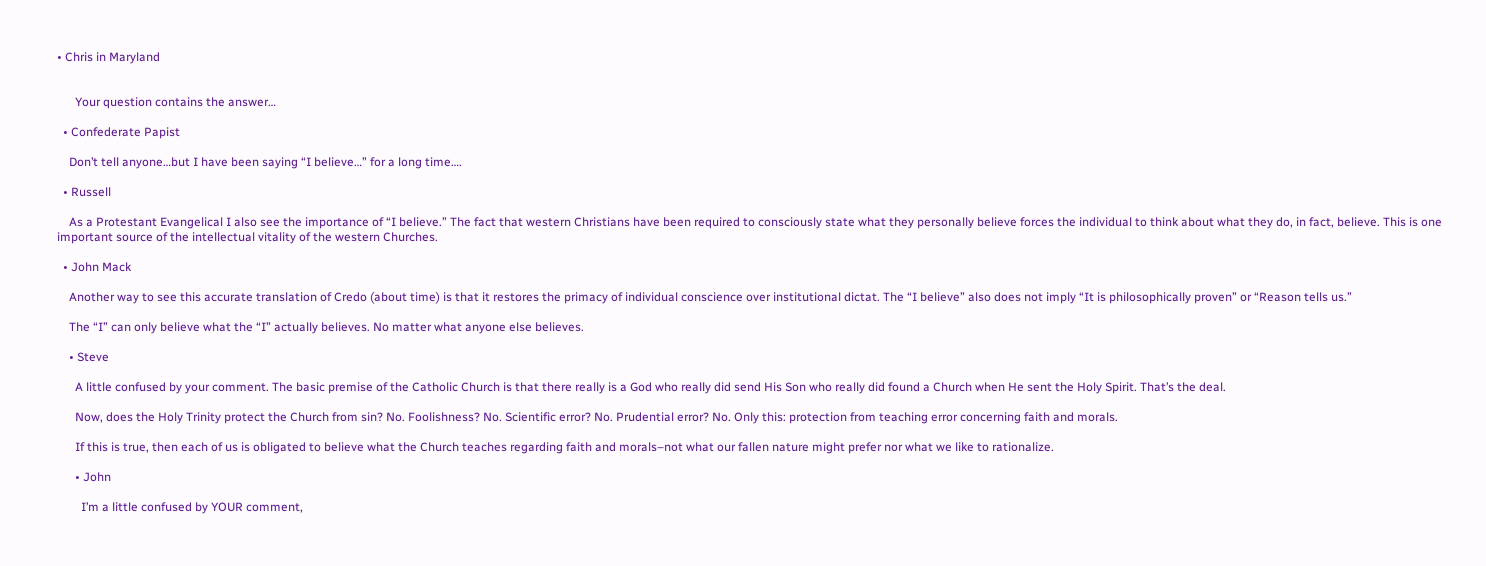• Chris in Maryland


      Your question contains the answer…

  • Confederate Papist

    Don’t tell anyone…but I have been saying “I believe…” for a long time….

  • Russell

    As a Protestant Evangelical I also see the importance of “I believe.” The fact that western Christians have been required to consciously state what they personally believe forces the individual to think about what they do, in fact, believe. This is one important source of the intellectual vitality of the western Churches.

  • John Mack

    Another way to see this accurate translation of Credo (about time) is that it restores the primacy of individual conscience over institutional dictat. The “I believe” also does not imply “It is philosophically proven” or “Reason tells us.”

    The “I” can only believe what the “I” actually believes. No matter what anyone else believes.

    • Steve

      A little confused by your comment. The basic premise of the Catholic Church is that there really is a God who really did send His Son who really did found a Church when He sent the Holy Spirit. That’s the deal.

      Now, does the Holy Trinity protect the Church from sin? No. Foolishness? No. Scientific error? No. Prudential error? No. Only this: protection from teaching error concerning faith and morals.

      If this is true, then each of us is obligated to believe what the Church teaches regarding faith and morals–not what our fallen nature might prefer nor what we like to rationalize.

      • John

        I’m a little confused by YOUR comment,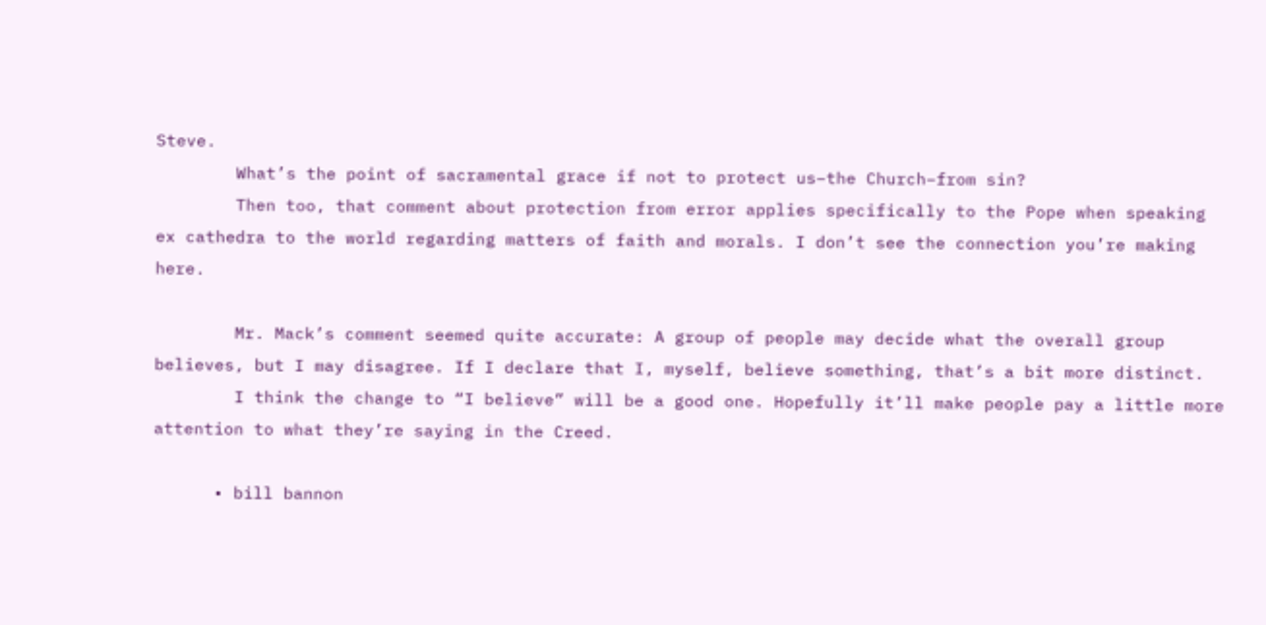Steve.
        What’s the point of sacramental grace if not to protect us–the Church–from sin?
        Then too, that comment about protection from error applies specifically to the Pope when speaking ex cathedra to the world regarding matters of faith and morals. I don’t see the connection you’re making here.

        Mr. Mack’s comment seemed quite accurate: A group of people may decide what the overall group believes, but I may disagree. If I declare that I, myself, believe something, that’s a bit more distinct.
        I think the change to “I believe” will be a good one. Hopefully it’ll make people pay a little more attention to what they’re saying in the Creed.

      • bill bannon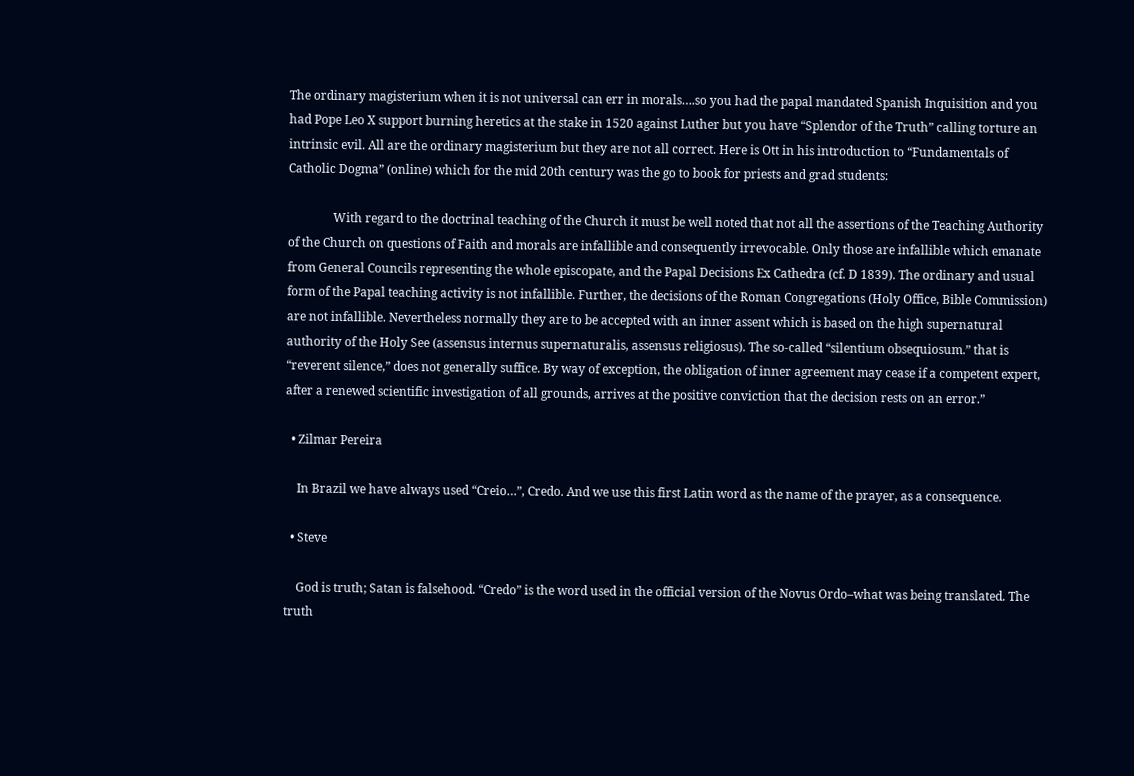The ordinary magisterium when it is not universal can err in morals….so you had the papal mandated Spanish Inquisition and you had Pope Leo X support burning heretics at the stake in 1520 against Luther but you have “Splendor of the Truth” calling torture an intrinsic evil. All are the ordinary magisterium but they are not all correct. Here is Ott in his introduction to “Fundamentals of Catholic Dogma” (online) which for the mid 20th century was the go to book for priests and grad students:

               With regard to the doctrinal teaching of the Church it must be well noted that not all the assertions of the Teaching Authority of the Church on questions of Faith and morals are infallible and consequently irrevocable. Only those are infallible which emanate from General Councils representing the whole episcopate, and the Papal Decisions Ex Cathedra (cf. D 1839). The ordinary and usual form of the Papal teaching activity is not infallible. Further, the decisions of the Roman Congregations (Holy Office, Bible Commission) are not infallible. Nevertheless normally they are to be accepted with an inner assent which is based on the high supernatural authority of the Holy See (assensus internus supernaturalis, assensus religiosus). The so-called “silentium obsequiosum.” that is “reverent silence,” does not generally suffice. By way of exception, the obligation of inner agreement may cease if a competent expert, after a renewed scientific investigation of all grounds, arrives at the positive conviction that the decision rests on an error.”

  • Zilmar Pereira

    In Brazil we have always used “Creio…”, Credo. And we use this first Latin word as the name of the prayer, as a consequence.

  • Steve

    God is truth; Satan is falsehood. “Credo” is the word used in the official version of the Novus Ordo–what was being translated. The truth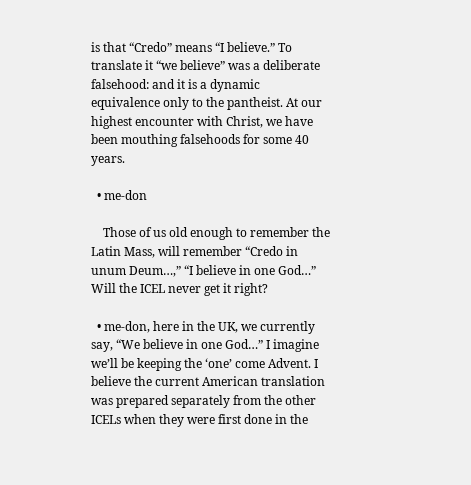is that “Credo” means “I believe.” To translate it “we believe” was a deliberate falsehood: and it is a dynamic equivalence only to the pantheist. At our highest encounter with Christ, we have been mouthing falsehoods for some 40 years.

  • me-don

    Those of us old enough to remember the Latin Mass, will remember “Credo in unum Deum…,” “I believe in one God…” Will the ICEL never get it right?

  • me-don, here in the UK, we currently say, “We believe in one God…” I imagine we’ll be keeping the ‘one’ come Advent. I believe the current American translation was prepared separately from the other ICELs when they were first done in the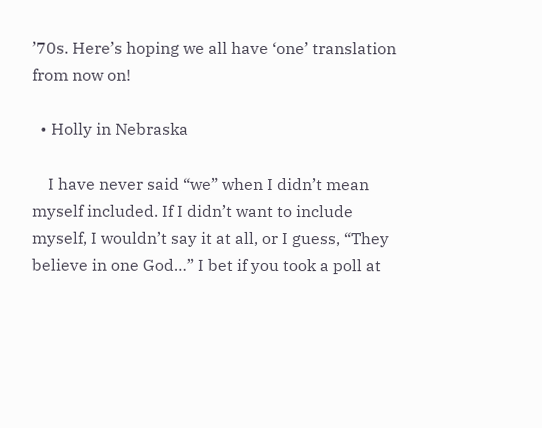’70s. Here’s hoping we all have ‘one’ translation from now on!

  • Holly in Nebraska

    I have never said “we” when I didn’t mean myself included. If I didn’t want to include myself, I wouldn’t say it at all, or I guess, “They believe in one God…” I bet if you took a poll at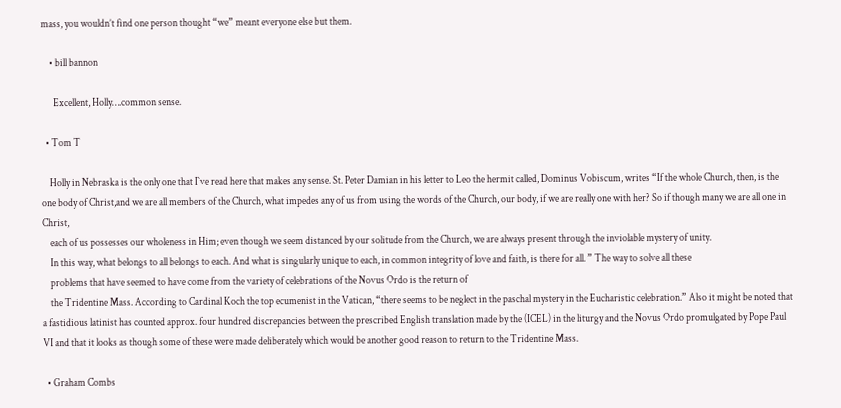mass, you wouldn’t find one person thought “we” meant everyone else but them.

    • bill bannon

      Excellent, Holly….common sense.

  • Tom T

    Holly in Nebraska is the only one that I`ve read here that makes any sense. St. Peter Damian in his letter to Leo the hermit called, Dominus Vobiscum, writes “If the whole Church, then, is the one body of Christ,and we are all members of the Church, what impedes any of us from using the words of the Church, our body, if we are really one with her? So if though many we are all one in Christ,
    each of us possesses our wholeness in Him; even though we seem distanced by our solitude from the Church, we are always present through the inviolable mystery of unity.
    In this way, what belongs to all belongs to each. And what is singularly unique to each, in common integrity of love and faith, is there for all. ” The way to solve all these
    problems that have seemed to have come from the variety of celebrations of the Novus Ordo is the return of
    the Tridentine Mass. According to Cardinal Koch the top ecumenist in the Vatican, “there seems to be neglect in the paschal mystery in the Eucharistic celebration.” Also it might be noted that a fastidious latinist has counted approx. four hundred discrepancies between the prescribed English translation made by the (ICEL) in the liturgy and the Novus Ordo promulgated by Pope Paul VI and that it looks as though some of these were made deliberately which would be another good reason to return to the Tridentine Mass.

  • Graham Combs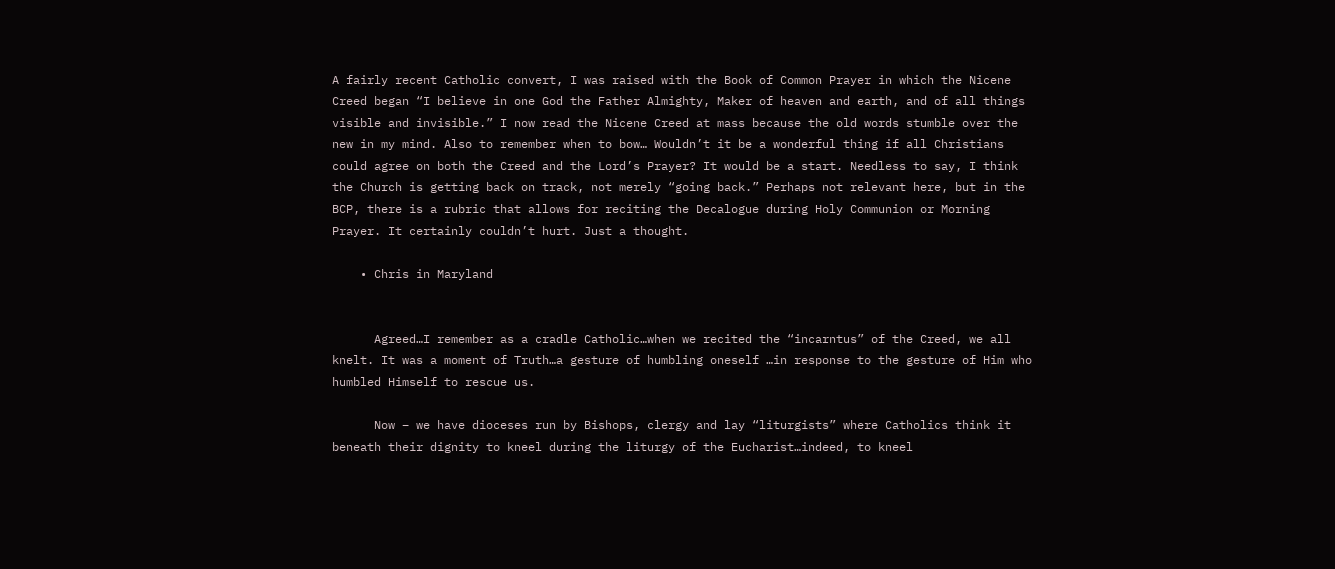A fairly recent Catholic convert, I was raised with the Book of Common Prayer in which the Nicene Creed began “I believe in one God the Father Almighty, Maker of heaven and earth, and of all things visible and invisible.” I now read the Nicene Creed at mass because the old words stumble over the new in my mind. Also to remember when to bow… Wouldn’t it be a wonderful thing if all Christians could agree on both the Creed and the Lord’s Prayer? It would be a start. Needless to say, I think the Church is getting back on track, not merely “going back.” Perhaps not relevant here, but in the BCP, there is a rubric that allows for reciting the Decalogue during Holy Communion or Morning Prayer. It certainly couldn’t hurt. Just a thought.

    • Chris in Maryland


      Agreed…I remember as a cradle Catholic…when we recited the “incarntus” of the Creed, we all knelt. It was a moment of Truth…a gesture of humbling oneself …in response to the gesture of Him who humbled Himself to rescue us.

      Now – we have dioceses run by Bishops, clergy and lay “liturgists” where Catholics think it beneath their dignity to kneel during the liturgy of the Eucharist…indeed, to kneel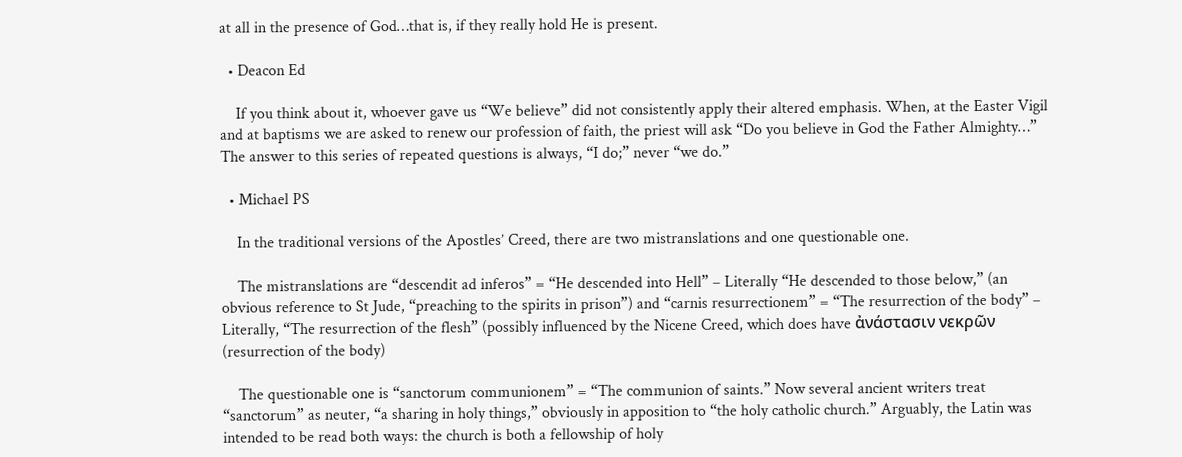at all in the presence of God…that is, if they really hold He is present.

  • Deacon Ed

    If you think about it, whoever gave us “We believe” did not consistently apply their altered emphasis. When, at the Easter Vigil and at baptisms we are asked to renew our profession of faith, the priest will ask “Do you believe in God the Father Almighty…” The answer to this series of repeated questions is always, “I do;” never “we do.”

  • Michael PS

    In the traditional versions of the Apostles’ Creed, there are two mistranslations and one questionable one.

    The mistranslations are “descendit ad inferos” = “He descended into Hell” – Literally “He descended to those below,” (an obvious reference to St Jude, “preaching to the spirits in prison”) and “carnis resurrectionem” = “The resurrection of the body” – Literally, “The resurrection of the flesh” (possibly influenced by the Nicene Creed, which does have ἀνάστασιν νεκρῶν (resurrection of the body)

    The questionable one is “sanctorum communionem” = “The communion of saints.” Now several ancient writers treat “sanctorum” as neuter, “a sharing in holy things,” obviously in apposition to “the holy catholic church.” Arguably, the Latin was intended to be read both ways: the church is both a fellowship of holy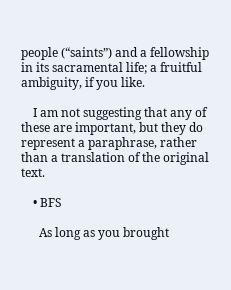people (“saints”) and a fellowship in its sacramental life; a fruitful ambiguity, if you like.

    I am not suggesting that any of these are important, but they do represent a paraphrase, rather than a translation of the original text.

    • BFS

      As long as you brought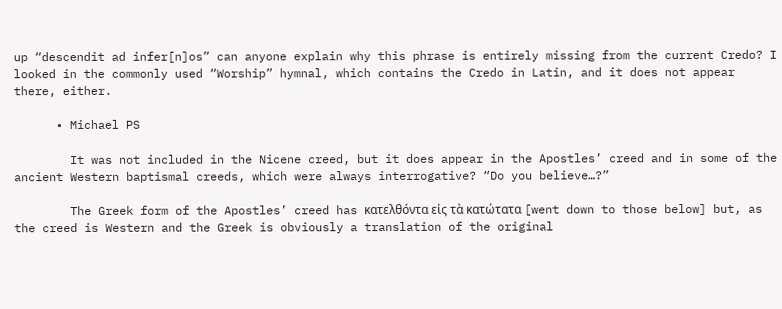up “descendit ad infer[n]os” can anyone explain why this phrase is entirely missing from the current Credo? I looked in the commonly used “Worship” hymnal, which contains the Credo in Latin, and it does not appear there, either.

      • Michael PS

        It was not included in the Nicene creed, but it does appear in the Apostles’ creed and in some of the ancient Western baptismal creeds, which were always interrogative? “Do you believe…?”

        The Greek form of the Apostles’ creed has κατελθόντα εἰς τὰ κατώτατα [went down to those below] but, as the creed is Western and the Greek is obviously a translation of the original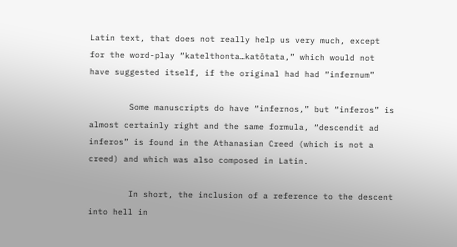Latin text, that does not really help us very much, except for the word-play “katelthonta…katôtata,” which would not have suggested itself, if the original had had “infernum”

        Some manuscripts do have “infernos,” but “inferos” is almost certainly right and the same formula, “descendit ad inferos” is found in the Athanasian Creed (which is not a creed) and which was also composed in Latin.

        In short, the inclusion of a reference to the descent into hell in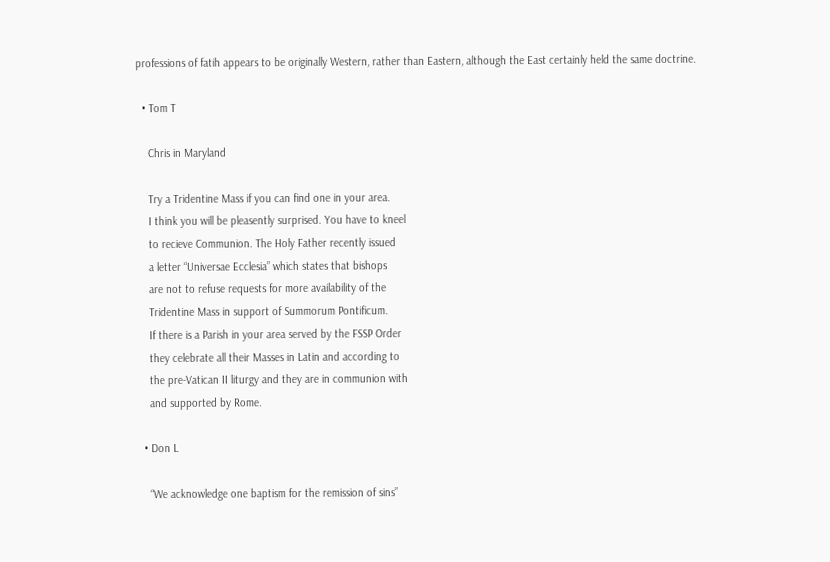professions of fatih appears to be originally Western, rather than Eastern, although the East certainly held the same doctrine.

  • Tom T

    Chris in Maryland

    Try a Tridentine Mass if you can find one in your area.
    I think you will be pleasently surprised. You have to kneel
    to recieve Communion. The Holy Father recently issued
    a letter “Universae Ecclesia” which states that bishops
    are not to refuse requests for more availability of the
    Tridentine Mass in support of Summorum Pontificum.
    If there is a Parish in your area served by the FSSP Order
    they celebrate all their Masses in Latin and according to
    the pre-Vatican II liturgy and they are in communion with
    and supported by Rome.

  • Don L

    “We acknowledge one baptism for the remission of sins”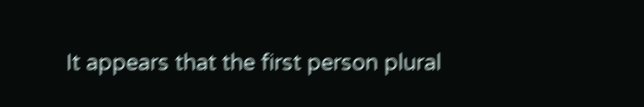It appears that the first person plural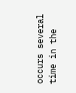occurs several time in the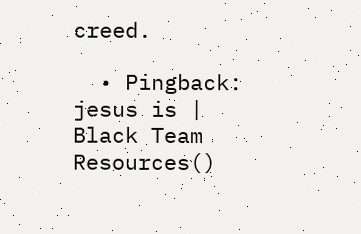creed.

  • Pingback: jesus is | Black Team Resources()